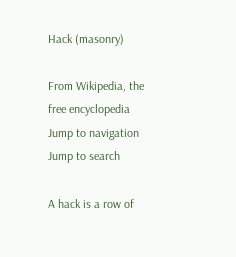Hack (masonry)

From Wikipedia, the free encyclopedia
Jump to navigation Jump to search

A hack is a row of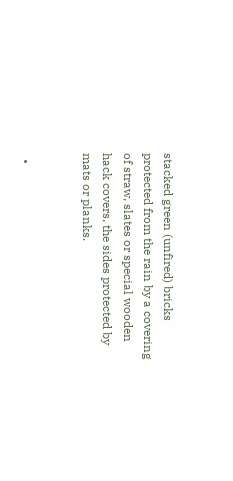stacked green (unfired) bricks protected from the rain by a covering of straw, slates or special wooden hack covers, the sides protected by mats or planks.


  •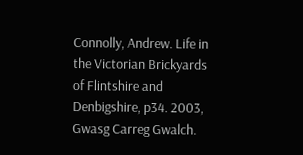Connolly, Andrew. Life in the Victorian Brickyards of Flintshire and Denbigshire, p34. 2003, Gwasg Carreg Gwalch.